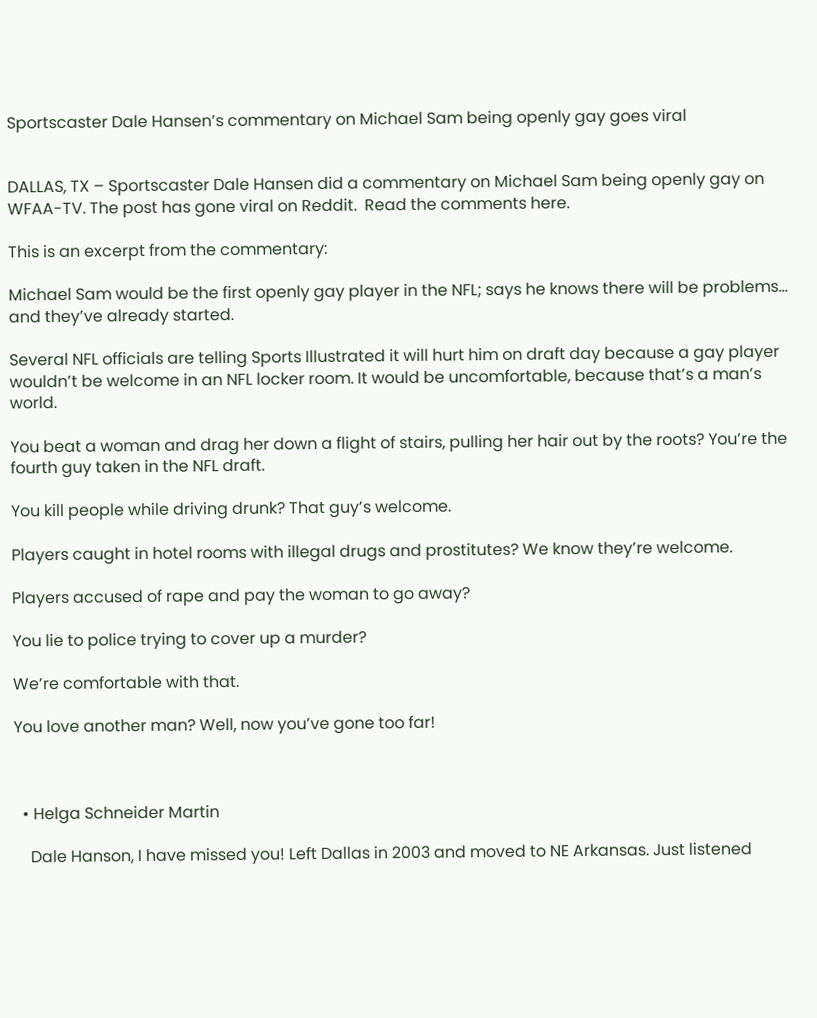Sportscaster Dale Hansen’s commentary on Michael Sam being openly gay goes viral


DALLAS, TX – Sportscaster Dale Hansen did a commentary on Michael Sam being openly gay on WFAA-TV. The post has gone viral on Reddit.  Read the comments here.

This is an excerpt from the commentary:

Michael Sam would be the first openly gay player in the NFL; says he knows there will be problems… and they’ve already started.

Several NFL officials are telling Sports Illustrated it will hurt him on draft day because a gay player wouldn’t be welcome in an NFL locker room. It would be uncomfortable, because that’s a man’s world.

You beat a woman and drag her down a flight of stairs, pulling her hair out by the roots? You’re the fourth guy taken in the NFL draft.

You kill people while driving drunk? That guy’s welcome.

Players caught in hotel rooms with illegal drugs and prostitutes? We know they’re welcome.

Players accused of rape and pay the woman to go away?

You lie to police trying to cover up a murder?

We’re comfortable with that.

You love another man? Well, now you’ve gone too far!



  • Helga Schneider Martin

    Dale Hanson, I have missed you! Left Dallas in 2003 and moved to NE Arkansas. Just listened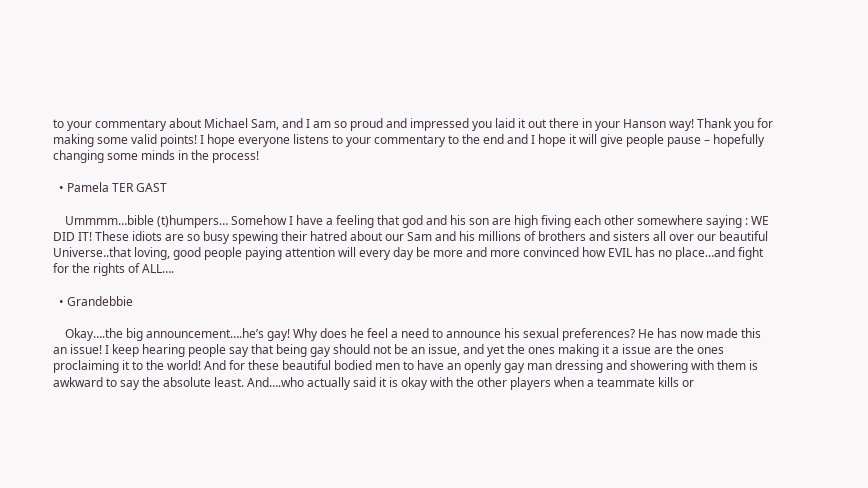to your commentary about Michael Sam, and I am so proud and impressed you laid it out there in your Hanson way! Thank you for making some valid points! I hope everyone listens to your commentary to the end and I hope it will give people pause – hopefully changing some minds in the process!

  • Pamela TER GAST

    Ummmm…bible (t)humpers… Somehow I have a feeling that god and his son are high fiving each other somewhere saying : WE DID IT! These idiots are so busy spewing their hatred about our Sam and his millions of brothers and sisters all over our beautiful Universe..that loving, good people paying attention will every day be more and more convinced how EVIL has no place…and fight for the rights of ALL….

  • Grandebbie

    Okay….the big announcement….he’s gay! Why does he feel a need to announce his sexual preferences? He has now made this an issue! I keep hearing people say that being gay should not be an issue, and yet the ones making it a issue are the ones proclaiming it to the world! And for these beautiful bodied men to have an openly gay man dressing and showering with them is awkward to say the absolute least. And….who actually said it is okay with the other players when a teammate kills or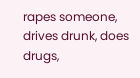rapes someone, drives drunk, does drugs,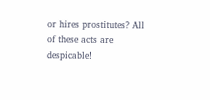or hires prostitutes? All of these acts are despicable!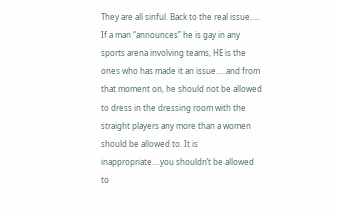They are all sinful. Back to the real issue….. If a man “announces” he is gay in any sports arena involving teams, HE is the ones who has made it an issue…..and from that moment on, he should not be allowed to dress in the dressing room with the straight players any more than a women should be allowed to. It is inappropriate….you shouldn’t be allowed to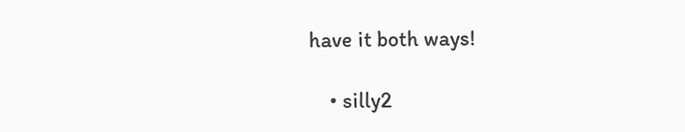have it both ways!

    • silly2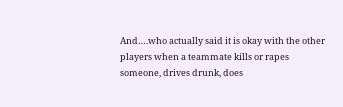And….who actually said it is okay with the other players when a teammate kills or rapes someone, drives drunk, does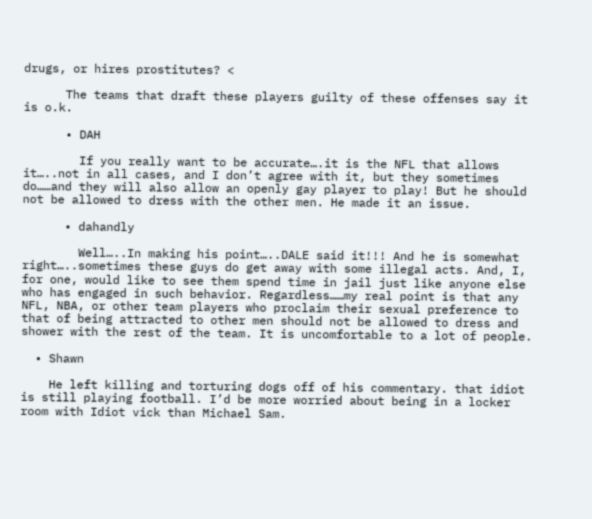drugs, or hires prostitutes? <

      The teams that draft these players guilty of these offenses say it is o.k.

      • DAH

        If you really want to be accurate….it is the NFL that allows it…..not in all cases, and I don’t agree with it, but they sometimes do……and they will also allow an openly gay player to play! But he should not be allowed to dress with the other men. He made it an issue.

      • dahandly

        Well…..In making his point…..DALE said it!!! And he is somewhat right…..sometimes these guys do get away with some illegal acts. And, I, for one, would like to see them spend time in jail just like anyone else who has engaged in such behavior. Regardless……my real point is that any NFL, NBA, or other team players who proclaim their sexual preference to that of being attracted to other men should not be allowed to dress and shower with the rest of the team. It is uncomfortable to a lot of people.

  • Shawn

    He left killing and torturing dogs off of his commentary. that idiot is still playing football. I’d be more worried about being in a locker room with Idiot vick than Michael Sam.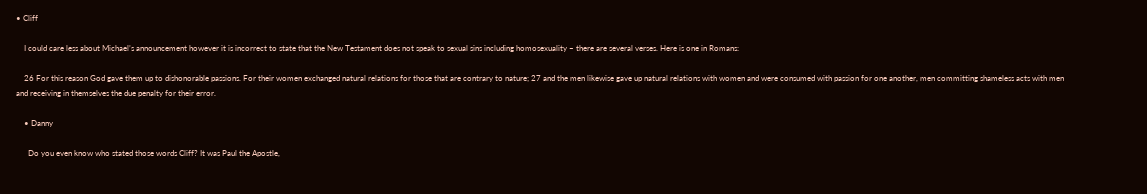• Cliff

    I could care less about Michael’s announcement however it is incorrect to state that the New Testament does not speak to sexual sins including homosexuality – there are several verses. Here is one in Romans:

    26 For this reason God gave them up to dishonorable passions. For their women exchanged natural relations for those that are contrary to nature; 27 and the men likewise gave up natural relations with women and were consumed with passion for one another, men committing shameless acts with men and receiving in themselves the due penalty for their error.

    • Danny

      Do you even know who stated those words Cliff? It was Paul the Apostle,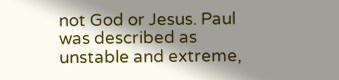not God or Jesus. Paul was described as unstable and extreme,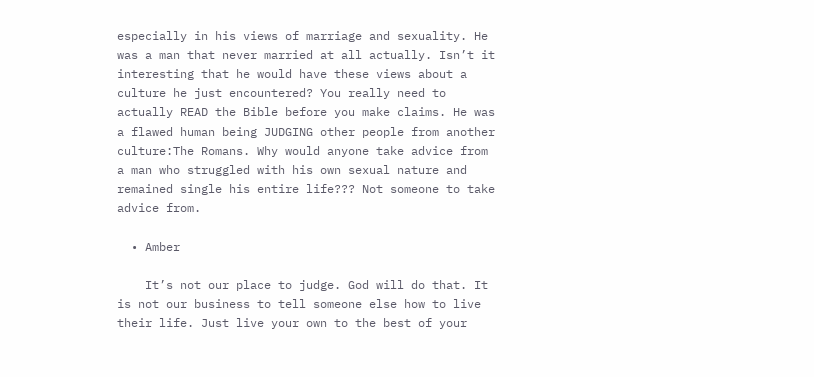especially in his views of marriage and sexuality. He was a man that never married at all actually. Isn’t it interesting that he would have these views about a culture he just encountered? You really need to actually READ the Bible before you make claims. He was a flawed human being JUDGING other people from another culture:The Romans. Why would anyone take advice from a man who struggled with his own sexual nature and remained single his entire life??? Not someone to take advice from.

  • Amber

    It’s not our place to judge. God will do that. It is not our business to tell someone else how to live their life. Just live your own to the best of your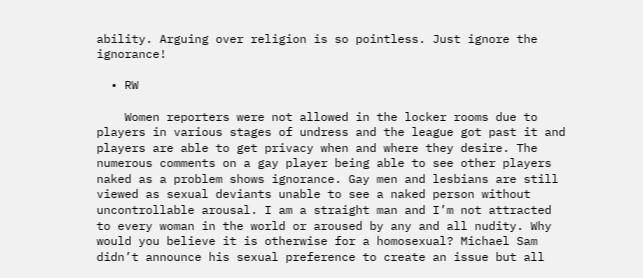ability. Arguing over religion is so pointless. Just ignore the ignorance!

  • RW

    Women reporters were not allowed in the locker rooms due to players in various stages of undress and the league got past it and players are able to get privacy when and where they desire. The numerous comments on a gay player being able to see other players naked as a problem shows ignorance. Gay men and lesbians are still viewed as sexual deviants unable to see a naked person without uncontrollable arousal. I am a straight man and I’m not attracted to every woman in the world or aroused by any and all nudity. Why would you believe it is otherwise for a homosexual? Michael Sam didn’t announce his sexual preference to create an issue but all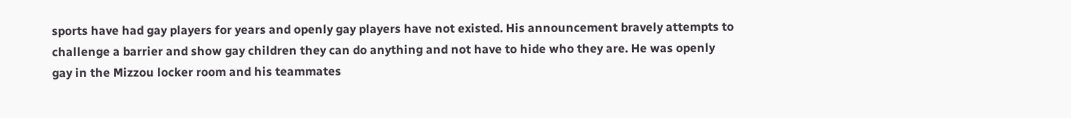sports have had gay players for years and openly gay players have not existed. His announcement bravely attempts to challenge a barrier and show gay children they can do anything and not have to hide who they are. He was openly gay in the Mizzou locker room and his teammates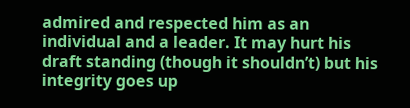admired and respected him as an individual and a leader. It may hurt his draft standing (though it shouldn’t) but his integrity goes up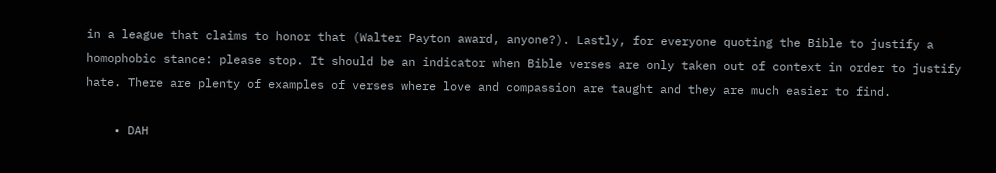in a league that claims to honor that (Walter Payton award, anyone?). Lastly, for everyone quoting the Bible to justify a homophobic stance: please stop. It should be an indicator when Bible verses are only taken out of context in order to justify hate. There are plenty of examples of verses where love and compassion are taught and they are much easier to find.

    • DAH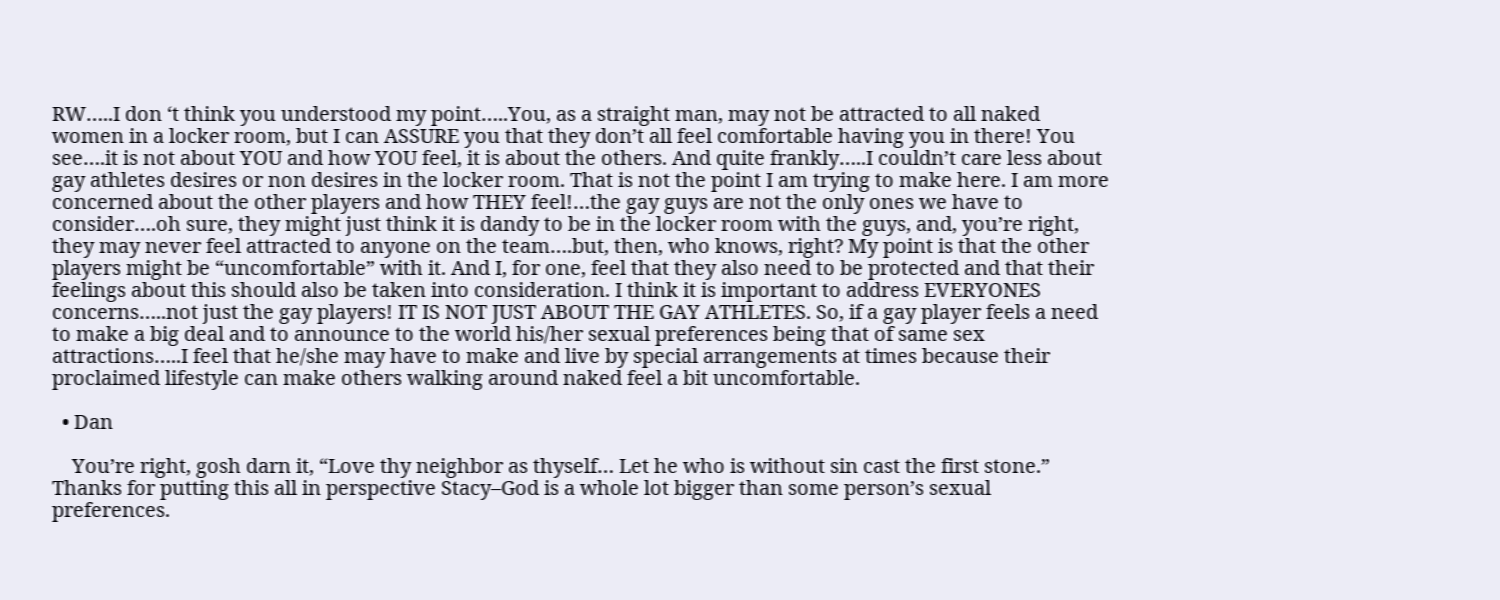RW…..I don ‘t think you understood my point…..You, as a straight man, may not be attracted to all naked women in a locker room, but I can ASSURE you that they don’t all feel comfortable having you in there! You see….it is not about YOU and how YOU feel, it is about the others. And quite frankly…..I couldn’t care less about gay athletes desires or non desires in the locker room. That is not the point I am trying to make here. I am more concerned about the other players and how THEY feel!…the gay guys are not the only ones we have to consider….oh sure, they might just think it is dandy to be in the locker room with the guys, and, you’re right, they may never feel attracted to anyone on the team….but, then, who knows, right? My point is that the other players might be “uncomfortable” with it. And I, for one, feel that they also need to be protected and that their feelings about this should also be taken into consideration. I think it is important to address EVERYONES concerns…..not just the gay players! IT IS NOT JUST ABOUT THE GAY ATHLETES. So, if a gay player feels a need to make a big deal and to announce to the world his/her sexual preferences being that of same sex attractions…..I feel that he/she may have to make and live by special arrangements at times because their proclaimed lifestyle can make others walking around naked feel a bit uncomfortable.

  • Dan

    You’re right, gosh darn it, “Love thy neighbor as thyself… Let he who is without sin cast the first stone.” Thanks for putting this all in perspective Stacy–God is a whole lot bigger than some person’s sexual preferences.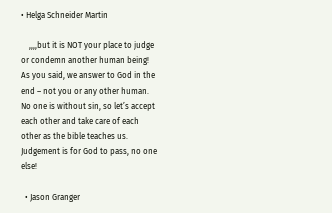• Helga Schneider Martin

    ,,,,but it is NOT your place to judge or condemn another human being! As you said, we answer to God in the end – not you or any other human. No one is without sin, so let’s accept each other and take care of each other as the bible teaches us. Judgement is for God to pass, no one else!

  • Jason Granger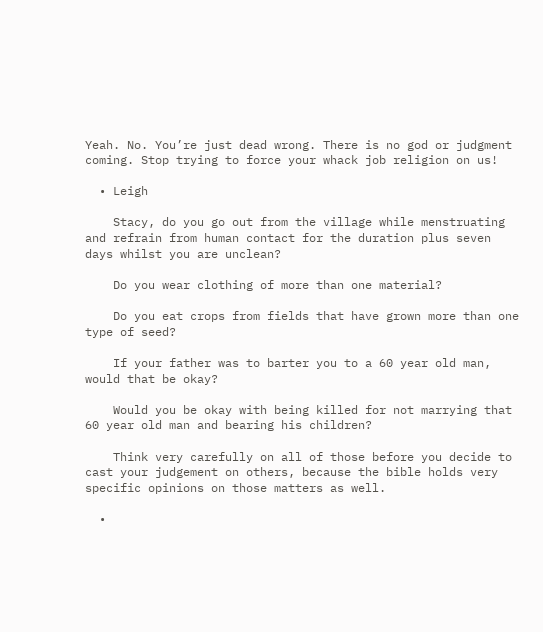Yeah. No. You’re just dead wrong. There is no god or judgment coming. Stop trying to force your whack job religion on us!

  • Leigh

    Stacy, do you go out from the village while menstruating and refrain from human contact for the duration plus seven days whilst you are unclean?

    Do you wear clothing of more than one material?

    Do you eat crops from fields that have grown more than one type of seed?

    If your father was to barter you to a 60 year old man, would that be okay?

    Would you be okay with being killed for not marrying that 60 year old man and bearing his children?

    Think very carefully on all of those before you decide to cast your judgement on others, because the bible holds very specific opinions on those matters as well.

  •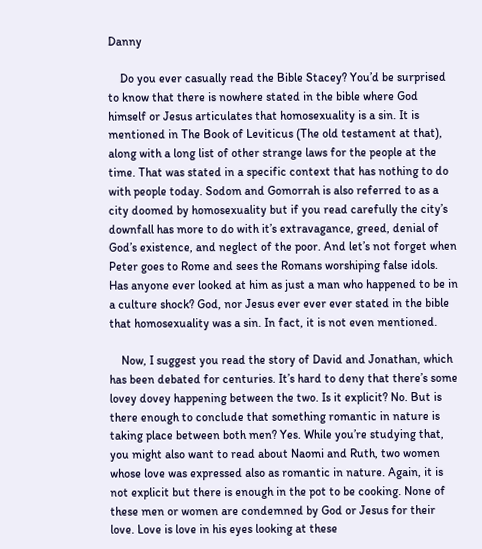Danny

    Do you ever casually read the Bible Stacey? You’d be surprised to know that there is nowhere stated in the bible where God himself or Jesus articulates that homosexuality is a sin. It is mentioned in The Book of Leviticus (The old testament at that), along with a long list of other strange laws for the people at the time. That was stated in a specific context that has nothing to do with people today. Sodom and Gomorrah is also referred to as a city doomed by homosexuality but if you read carefully the city’s downfall has more to do with it’s extravagance, greed, denial of God’s existence, and neglect of the poor. And let’s not forget when Peter goes to Rome and sees the Romans worshiping false idols. Has anyone ever looked at him as just a man who happened to be in a culture shock? God, nor Jesus ever ever ever stated in the bible that homosexuality was a sin. In fact, it is not even mentioned.

    Now, I suggest you read the story of David and Jonathan, which has been debated for centuries. It’s hard to deny that there’s some lovey dovey happening between the two. Is it explicit? No. But is there enough to conclude that something romantic in nature is taking place between both men? Yes. While you’re studying that, you might also want to read about Naomi and Ruth, two women whose love was expressed also as romantic in nature. Again, it is not explicit but there is enough in the pot to be cooking. None of these men or women are condemned by God or Jesus for their love. Love is love in his eyes looking at these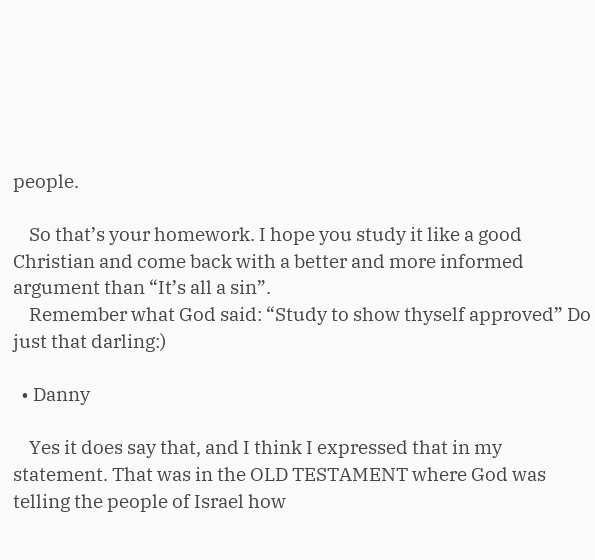people.

    So that’s your homework. I hope you study it like a good Christian and come back with a better and more informed argument than “It’s all a sin”.
    Remember what God said: “Study to show thyself approved” Do just that darling:)

  • Danny

    Yes it does say that, and I think I expressed that in my statement. That was in the OLD TESTAMENT where God was telling the people of Israel how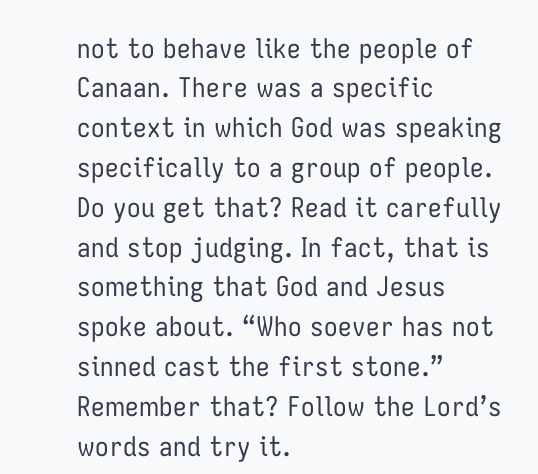not to behave like the people of Canaan. There was a specific context in which God was speaking specifically to a group of people. Do you get that? Read it carefully and stop judging. In fact, that is something that God and Jesus spoke about. “Who soever has not sinned cast the first stone.” Remember that? Follow the Lord’s words and try it.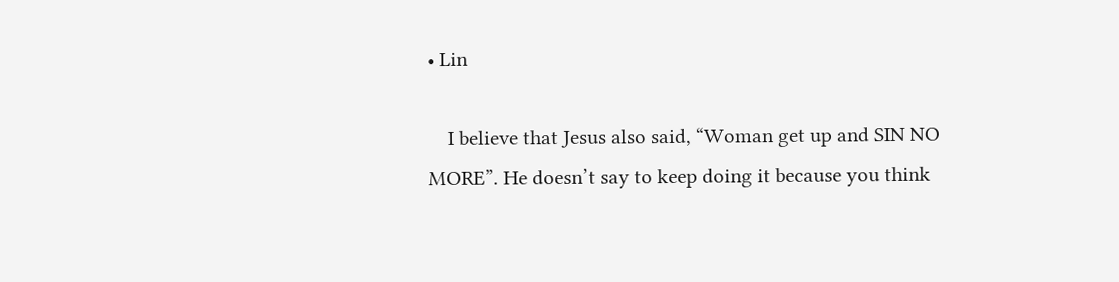• Lin

    I believe that Jesus also said, “Woman get up and SIN NO MORE”. He doesn’t say to keep doing it because you think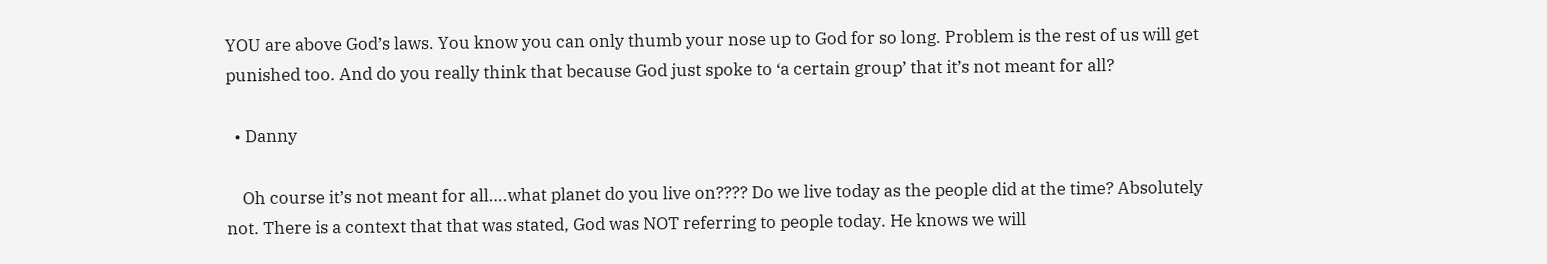YOU are above God’s laws. You know you can only thumb your nose up to God for so long. Problem is the rest of us will get punished too. And do you really think that because God just spoke to ‘a certain group’ that it’s not meant for all?

  • Danny

    Oh course it’s not meant for all….what planet do you live on???? Do we live today as the people did at the time? Absolutely not. There is a context that that was stated, God was NOT referring to people today. He knows we will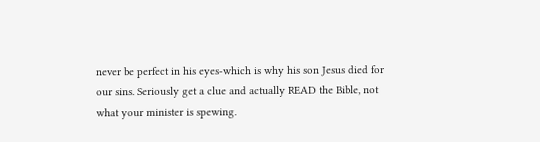never be perfect in his eyes-which is why his son Jesus died for our sins. Seriously get a clue and actually READ the Bible, not what your minister is spewing.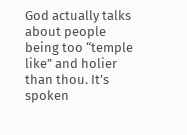God actually talks about people being too “temple like” and holier than thou. It’s spoken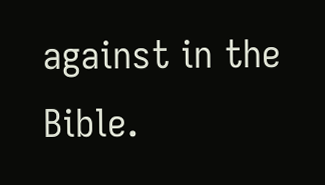against in the Bible.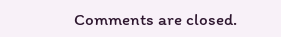Comments are closed.